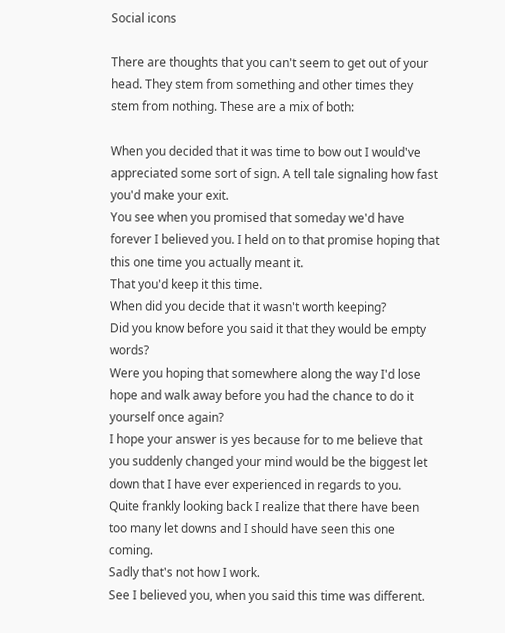Social icons

There are thoughts that you can't seem to get out of your head. They stem from something and other times they stem from nothing. These are a mix of both:

When you decided that it was time to bow out I would've appreciated some sort of sign. A tell tale signaling how fast you'd make your exit.
You see when you promised that someday we'd have forever I believed you. I held on to that promise hoping that this one time you actually meant it.
That you'd keep it this time.
When did you decide that it wasn't worth keeping?
Did you know before you said it that they would be empty words?
Were you hoping that somewhere along the way I'd lose hope and walk away before you had the chance to do it yourself once again?
I hope your answer is yes because for to me believe that you suddenly changed your mind would be the biggest let down that I have ever experienced in regards to you.
Quite frankly looking back I realize that there have been too many let downs and I should have seen this one coming.
Sadly that's not how I work.
See I believed you, when you said this time was different.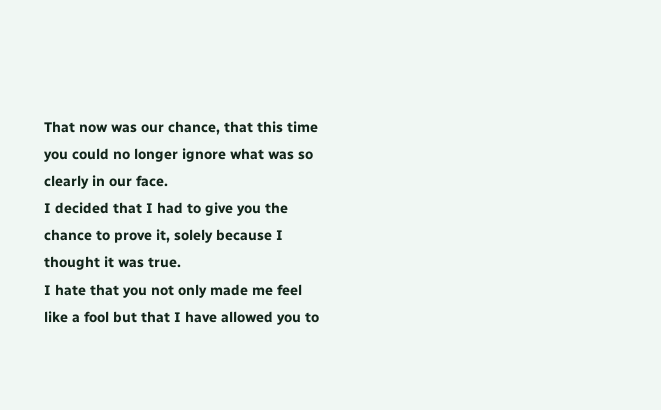That now was our chance, that this time you could no longer ignore what was so clearly in our face.
I decided that I had to give you the chance to prove it, solely because I thought it was true.
I hate that you not only made me feel like a fool but that I have allowed you to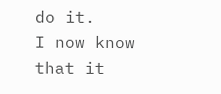do it.
I now know that it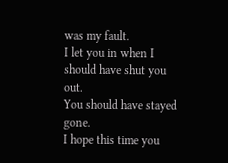was my fault.
I let you in when I should have shut you out.
You should have stayed gone.
I hope this time you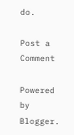do.

Post a Comment

Powered by Blogger.